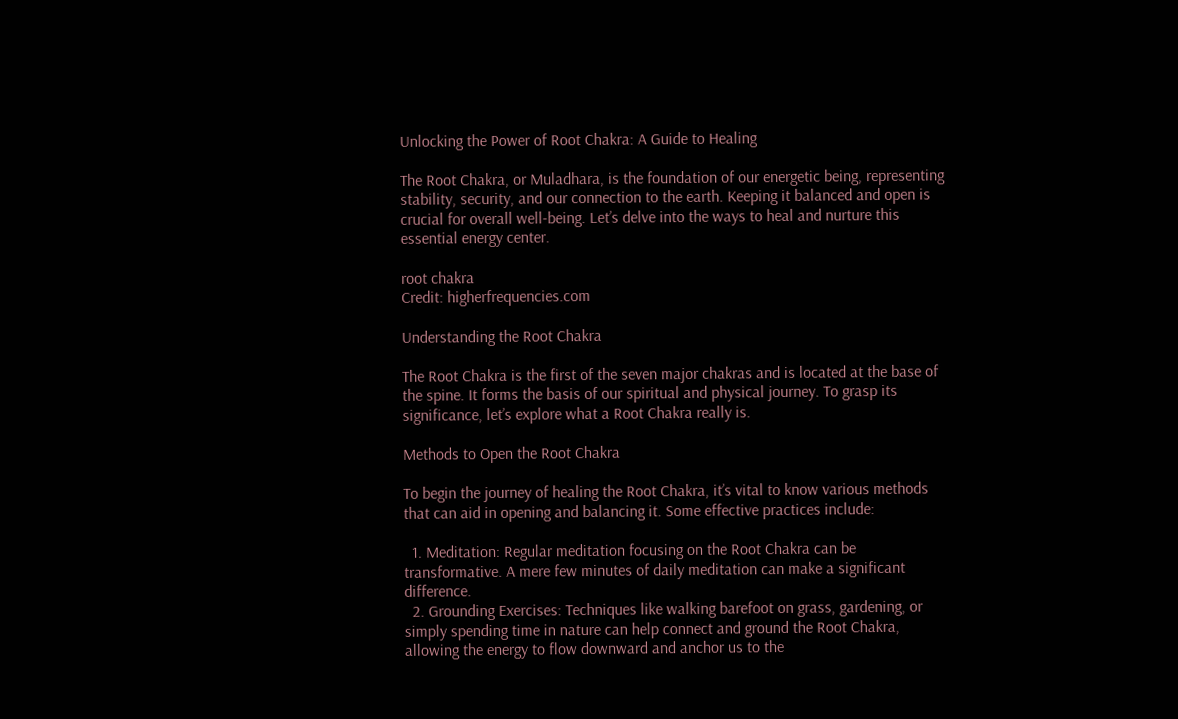Unlocking the Power of Root Chakra: A Guide to Healing

The Root Chakra, or Muladhara, is the foundation of our energetic being, representing stability, security, and our connection to the earth. Keeping it balanced and open is crucial for overall well-being. Let’s delve into the ways to heal and nurture this essential energy center.

root chakra
Credit: higherfrequencies.com

Understanding the Root Chakra

The Root Chakra is the first of the seven major chakras and is located at the base of the spine. It forms the basis of our spiritual and physical journey. To grasp its significance, let’s explore what a Root Chakra really is.

Methods to Open the Root Chakra

To begin the journey of healing the Root Chakra, it’s vital to know various methods that can aid in opening and balancing it. Some effective practices include:

  1. Meditation: Regular meditation focusing on the Root Chakra can be transformative. A mere few minutes of daily meditation can make a significant difference.
  2. Grounding Exercises: Techniques like walking barefoot on grass, gardening, or simply spending time in nature can help connect and ground the Root Chakra, allowing the energy to flow downward and anchor us to the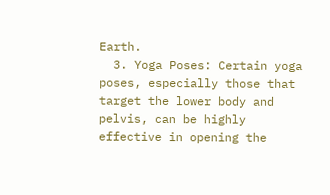Earth.
  3. Yoga Poses: Certain yoga poses, especially those that target the lower body and pelvis, can be highly effective in opening the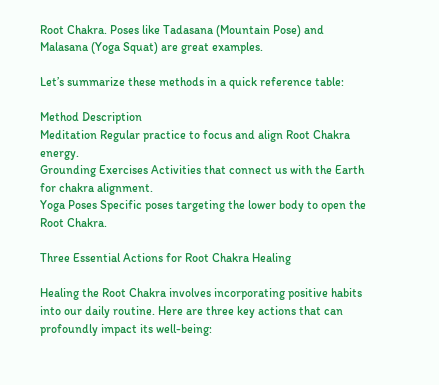Root Chakra. Poses like Tadasana (Mountain Pose) and Malasana (Yoga Squat) are great examples.

Let’s summarize these methods in a quick reference table:

Method Description
Meditation Regular practice to focus and align Root Chakra energy.
Grounding Exercises Activities that connect us with the Earth for chakra alignment.
Yoga Poses Specific poses targeting the lower body to open the Root Chakra.

Three Essential Actions for Root Chakra Healing

Healing the Root Chakra involves incorporating positive habits into our daily routine. Here are three key actions that can profoundly impact its well-being: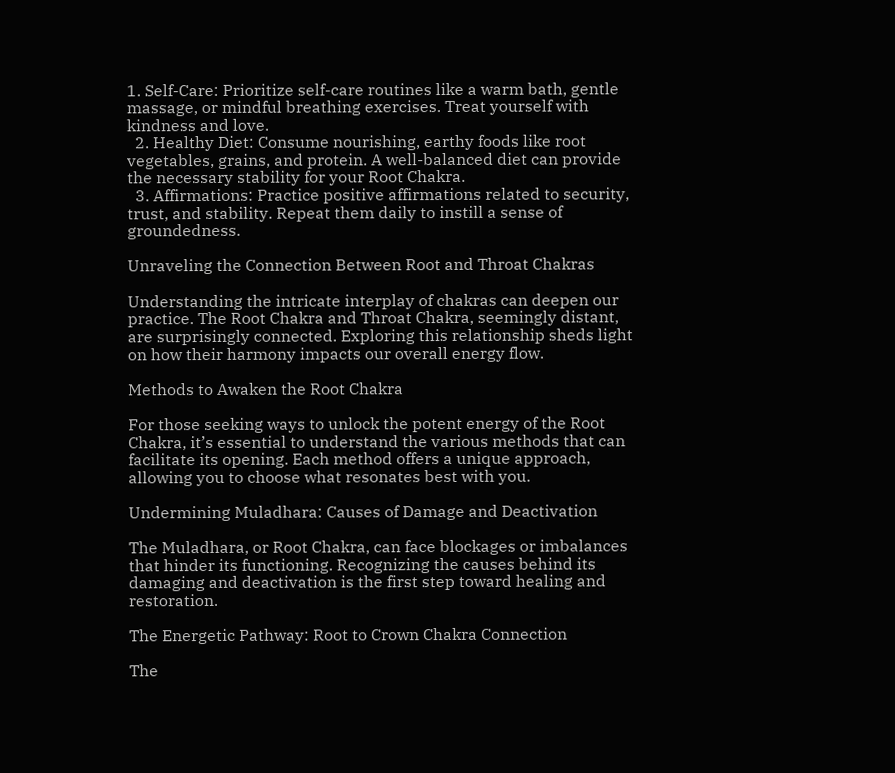1. Self-Care: Prioritize self-care routines like a warm bath, gentle massage, or mindful breathing exercises. Treat yourself with kindness and love.
  2. Healthy Diet: Consume nourishing, earthy foods like root vegetables, grains, and protein. A well-balanced diet can provide the necessary stability for your Root Chakra.
  3. Affirmations: Practice positive affirmations related to security, trust, and stability. Repeat them daily to instill a sense of groundedness.

Unraveling the Connection Between Root and Throat Chakras

Understanding the intricate interplay of chakras can deepen our practice. The Root Chakra and Throat Chakra, seemingly distant, are surprisingly connected. Exploring this relationship sheds light on how their harmony impacts our overall energy flow.

Methods to Awaken the Root Chakra

For those seeking ways to unlock the potent energy of the Root Chakra, it’s essential to understand the various methods that can facilitate its opening. Each method offers a unique approach, allowing you to choose what resonates best with you.

Undermining Muladhara: Causes of Damage and Deactivation

The Muladhara, or Root Chakra, can face blockages or imbalances that hinder its functioning. Recognizing the causes behind its damaging and deactivation is the first step toward healing and restoration.

The Energetic Pathway: Root to Crown Chakra Connection

The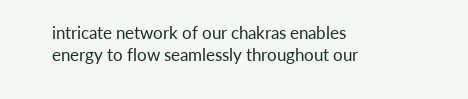intricate network of our chakras enables energy to flow seamlessly throughout our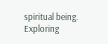spiritual being. Exploring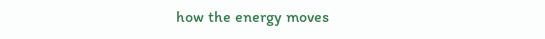how the energy moves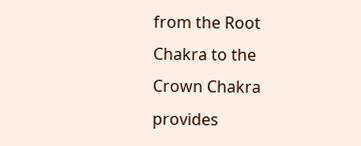from the Root Chakra to the Crown Chakra provides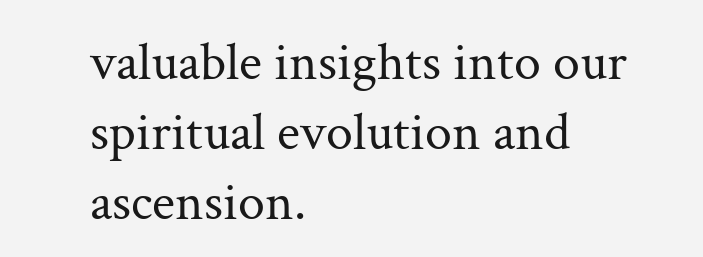valuable insights into our spiritual evolution and ascension.